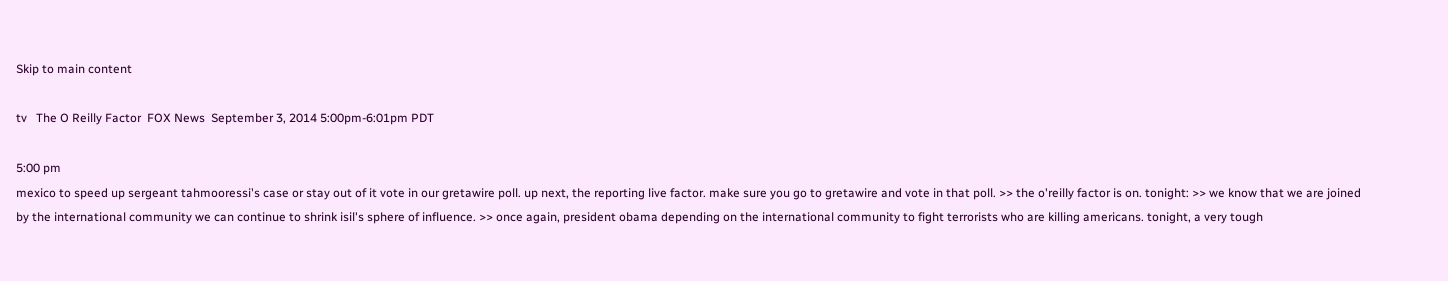Skip to main content

tv   The O Reilly Factor  FOX News  September 3, 2014 5:00pm-6:01pm PDT

5:00 pm
mexico to speed up sergeant tahmooressi's case or stay out of it vote in our gretawire poll. up next, the reporting live factor. make sure you go to gretawire and vote in that poll. >> the o'reilly factor is on. tonight: >> we know that we are joined by the international community we can continue to shrink isil's sphere of influence. >> once again, president obama depending on the international community to fight terrorists who are killing americans. tonight, a very tough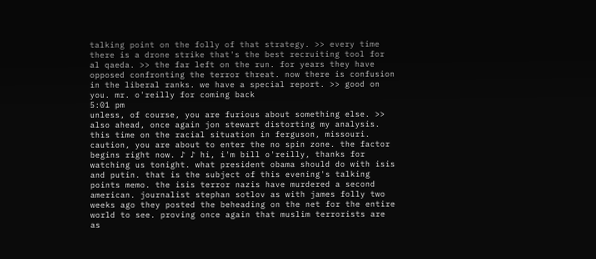talking point on the folly of that strategy. >> every time there is a drone strike that's the best recruiting tool for al qaeda. >> the far left on the run. for years they have opposed confronting the terror threat. now there is confusion in the liberal ranks. we have a special report. >> good on you. mr. o'reilly for coming back
5:01 pm
unless, of course, you are furious about something else. >> also ahead, once again jon stewart distorting my analysis. this time on the racial situation in ferguson, missouri. caution, you are about to enter the no spin zone. the factor begins right now. ♪ ♪ hi, i'm bill o'reilly, thanks for watching us tonight. what president obama should do with isis and putin. that is the subject of this evening's talking points memo. the isis terror nazis have murdered a second american. journalist stephan sotlov as with james folly two weeks ago they posted the beheading on the net for the entire world to see. proving once again that muslim terrorists are as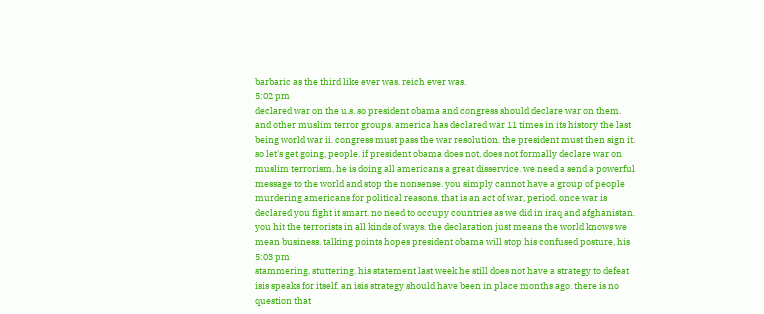barbaric as the third like ever was. reich ever was.
5:02 pm
declared war on the u.s. so president obama and congress should declare war on them. and other muslim terror groups. america has declared war 11 times in its history the last being world war ii. congress must pass the war resolution. the president must then sign it. so let's get going, people. if president obama does not, does not formally declare war on muslim terrorism, he is doing all americans a great disservice. we need a send a powerful message to the world and stop the nonsense. you simply cannot have a group of people murdering americans for political reasons. that is an act of war, period. once war is declared you fight it smart. no need to occupy countries as we did in iraq and afghanistan. you hit the terrorists in all kinds of ways. the declaration just means the world knows we mean business. talking points hopes president obama will stop his confused posture, his
5:03 pm
stammering, stuttering. his statement last week he still does not have a strategy to defeat isis speaks for itself. an isis strategy should have been in place months ago. there is no question that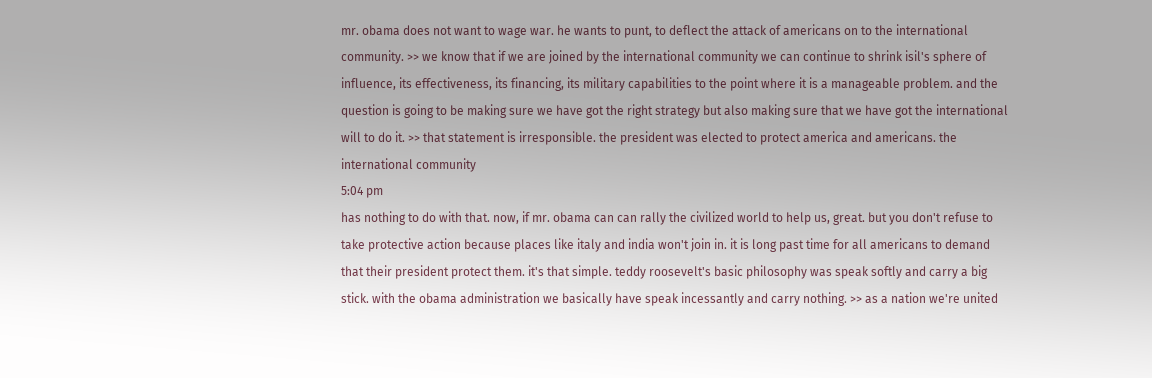mr. obama does not want to wage war. he wants to punt, to deflect the attack of americans on to the international community. >> we know that if we are joined by the international community we can continue to shrink isil's sphere of influence, its effectiveness, its financing, its military capabilities to the point where it is a manageable problem. and the question is going to be making sure we have got the right strategy but also making sure that we have got the international will to do it. >> that statement is irresponsible. the president was elected to protect america and americans. the international community
5:04 pm
has nothing to do with that. now, if mr. obama can can rally the civilized world to help us, great. but you don't refuse to take protective action because places like italy and india won't join in. it is long past time for all americans to demand that their president protect them. it's that simple. teddy roosevelt's basic philosophy was speak softly and carry a big stick. with the obama administration we basically have speak incessantly and carry nothing. >> as a nation we're united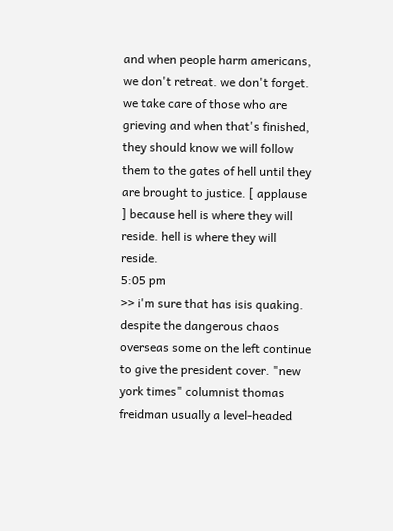and when people harm americans, we don't retreat. we don't forget. we take care of those who are grieving and when that's finished, they should know we will follow them to the gates of hell until they are brought to justice. [ applause ] because hell is where they will reside. hell is where they will reside.
5:05 pm
>> i'm sure that has isis quaking. despite the dangerous chaos overseas some on the left continue to give the president cover. "new york times" columnist thomas freidman usually a level-headed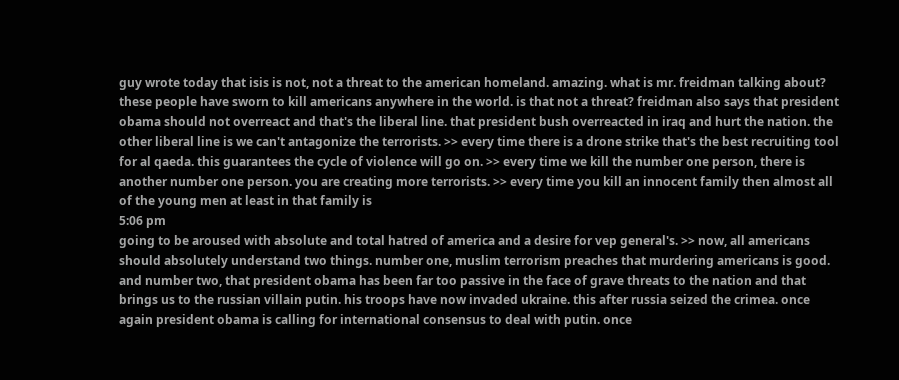guy wrote today that isis is not, not a threat to the american homeland. amazing. what is mr. freidman talking about? these people have sworn to kill americans anywhere in the world. is that not a threat? freidman also says that president obama should not overreact and that's the liberal line. that president bush overreacted in iraq and hurt the nation. the other liberal line is we can't antagonize the terrorists. >> every time there is a drone strike that's the best recruiting tool for al qaeda. this guarantees the cycle of violence will go on. >> every time we kill the number one person, there is another number one person. you are creating more terrorists. >> every time you kill an innocent family then almost all of the young men at least in that family is
5:06 pm
going to be aroused with absolute and total hatred of america and a desire for vep general's. >> now, all americans should absolutely understand two things. number one, muslim terrorism preaches that murdering americans is good. and number two, that president obama has been far too passive in the face of grave threats to the nation and that brings us to the russian villain putin. his troops have now invaded ukraine. this after russia seized the crimea. once again president obama is calling for international consensus to deal with putin. once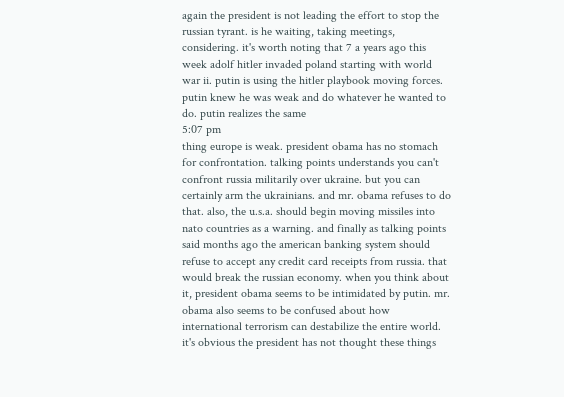again the president is not leading the effort to stop the russian tyrant. is he waiting, taking meetings, considering. it's worth noting that 7 a years ago this week adolf hitler invaded poland starting with world war ii. putin is using the hitler playbook moving forces. putin knew he was weak and do whatever he wanted to do. putin realizes the same
5:07 pm
thing europe is weak. president obama has no stomach for confrontation. talking points understands you can't confront russia militarily over ukraine. but you can certainly arm the ukrainians. and mr. obama refuses to do that. also, the u.s.a. should begin moving missiles into nato countries as a warning. and finally as talking points said months ago the american banking system should refuse to accept any credit card receipts from russia. that would break the russian economy. when you think about it, president obama seems to be intimidated by putin. mr. obama also seems to be confused about how international terrorism can destabilize the entire world. it's obvious the president has not thought these things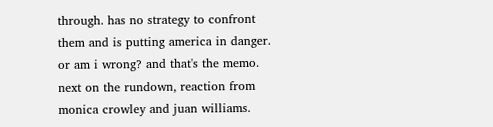through. has no strategy to confront them and is putting america in danger. or am i wrong? and that's the memo. next on the rundown, reaction from monica crowley and juan williams.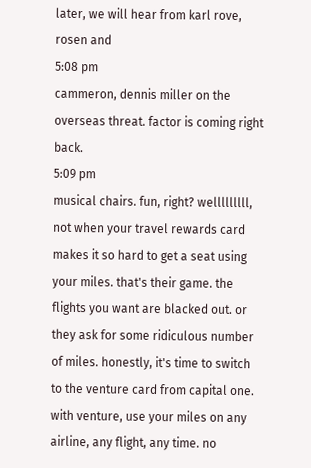later, we will hear from karl rove, rosen and
5:08 pm
cammeron, dennis miller on the overseas threat. factor is coming right back.
5:09 pm
musical chairs. fun, right? welllllllll, not when your travel rewards card makes it so hard to get a seat using your miles. that's their game. the flights you want are blacked out. or they ask for some ridiculous number of miles. honestly, it's time to switch to the venture card from capital one. with venture, use your miles on any airline, any flight, any time. no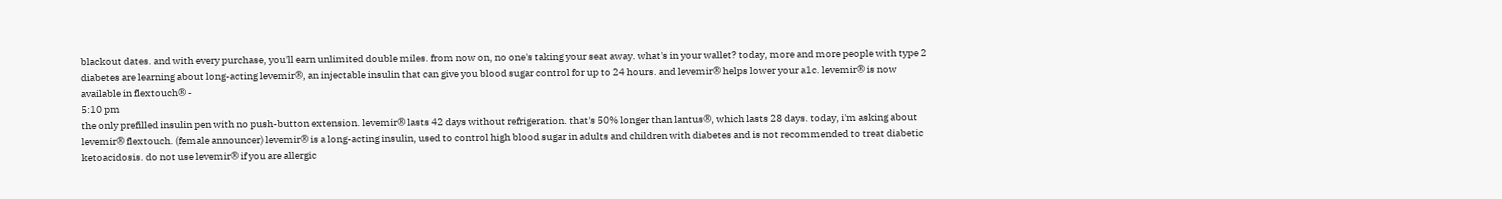blackout dates. and with every purchase, you'll earn unlimited double miles. from now on, no one's taking your seat away. what's in your wallet? today, more and more people with type 2 diabetes are learning about long-acting levemir®, an injectable insulin that can give you blood sugar control for up to 24 hours. and levemir® helps lower your a1c. levemir® is now available in flextouch® -
5:10 pm
the only prefilled insulin pen with no push-button extension. levemir® lasts 42 days without refrigeration. that's 50% longer than lantus®, which lasts 28 days. today, i'm asking about levemir® flextouch. (female announcer) levemir® is a long-acting insulin, used to control high blood sugar in adults and children with diabetes and is not recommended to treat diabetic ketoacidosis. do not use levemir® if you are allergic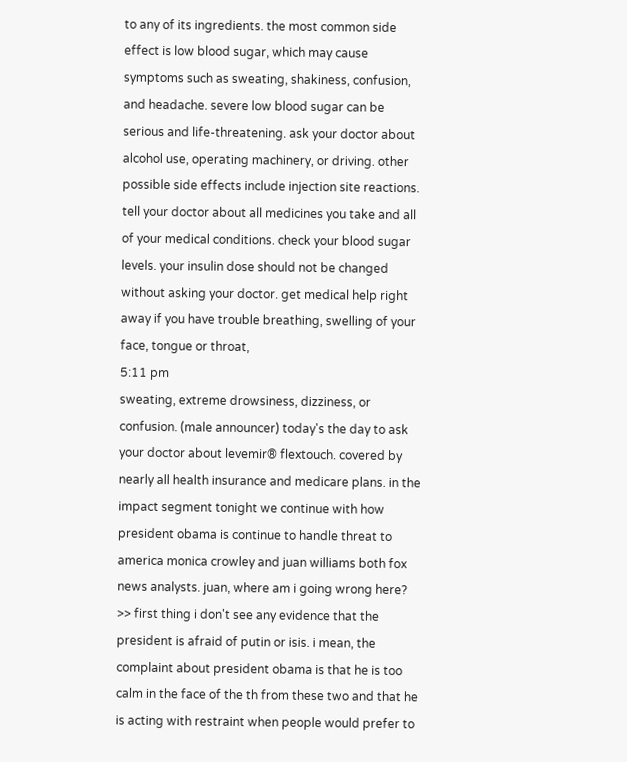to any of its ingredients. the most common side effect is low blood sugar, which may cause symptoms such as sweating, shakiness, confusion, and headache. severe low blood sugar can be serious and life-threatening. ask your doctor about alcohol use, operating machinery, or driving. other possible side effects include injection site reactions. tell your doctor about all medicines you take and all of your medical conditions. check your blood sugar levels. your insulin dose should not be changed without asking your doctor. get medical help right away if you have trouble breathing, swelling of your face, tongue or throat,
5:11 pm
sweating, extreme drowsiness, dizziness, or confusion. (male announcer) today's the day to ask your doctor about levemir® flextouch. covered by nearly all health insurance and medicare plans. in the impact segment tonight we continue with how president obama is continue to handle threat to america monica crowley and juan williams both fox news analysts. juan, where am i going wrong here? >> first thing i don't see any evidence that the president is afraid of putin or isis. i mean, the complaint about president obama is that he is too calm in the face of the th from these two and that he is acting with restraint when people would prefer to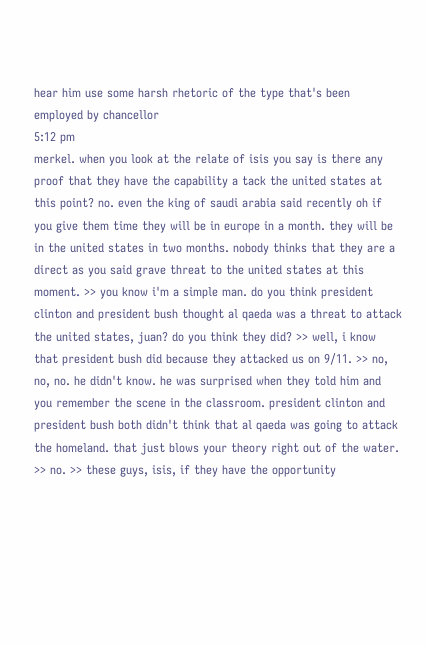hear him use some harsh rhetoric of the type that's been employed by chancellor
5:12 pm
merkel. when you look at the relate of isis you say is there any proof that they have the capability a tack the united states at this point? no. even the king of saudi arabia said recently oh if you give them time they will be in europe in a month. they will be in the united states in two months. nobody thinks that they are a direct as you said grave threat to the united states at this moment. >> you know i'm a simple man. do you think president clinton and president bush thought al qaeda was a threat to attack the united states, juan? do you think they did? >> well, i know that president bush did because they attacked us on 9/11. >> no, no, no. he didn't know. he was surprised when they told him and you remember the scene in the classroom. president clinton and president bush both didn't think that al qaeda was going to attack the homeland. that just blows your theory right out of the water. >> no. >> these guys, isis, if they have the opportunity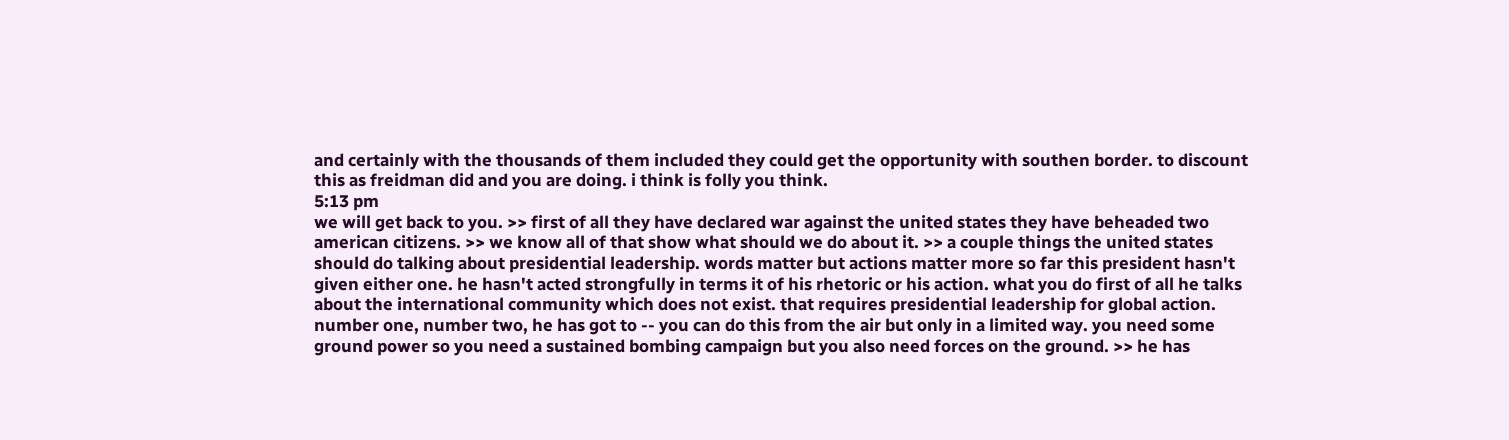and certainly with the thousands of them included they could get the opportunity with southen border. to discount this as freidman did and you are doing. i think is folly you think.
5:13 pm
we will get back to you. >> first of all they have declared war against the united states they have beheaded two american citizens. >> we know all of that show what should we do about it. >> a couple things the united states should do talking about presidential leadership. words matter but actions matter more so far this president hasn't given either one. he hasn't acted strongfully in terms it of his rhetoric or his action. what you do first of all he talks about the international community which does not exist. that requires presidential leadership for global action. number one, number two, he has got to -- you can do this from the air but only in a limited way. you need some ground power so you need a sustained bombing campaign but you also need forces on the ground. >> he has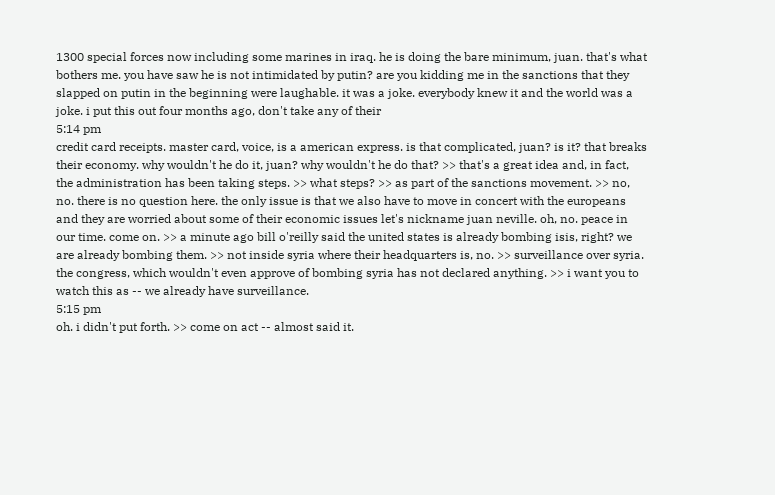1300 special forces now including some marines in iraq. he is doing the bare minimum, juan. that's what bothers me. you have saw he is not intimidated by putin? are you kidding me in the sanctions that they slapped on putin in the beginning were laughable. it was a joke. everybody knew it and the world was a joke. i put this out four months ago, don't take any of their
5:14 pm
credit card receipts. master card, voice, is a american express. is that complicated, juan? is it? that breaks their economy. why wouldn't he do it, juan? why wouldn't he do that? >> that's a great idea and, in fact, the administration has been taking steps. >> what steps? >> as part of the sanctions movement. >> no, no. there is no question here. the only issue is that we also have to move in concert with the europeans and they are worried about some of their economic issues let's nickname juan neville. oh, no. peace in our time. come on. >> a minute ago bill o'reilly said the united states is already bombing isis, right? we are already bombing them. >> not inside syria where their headquarters is, no. >> surveillance over syria. the congress, which wouldn't even approve of bombing syria has not declared anything. >> i want you to watch this as -- we already have surveillance.
5:15 pm
oh. i didn't put forth. >> come on act -- almost said it.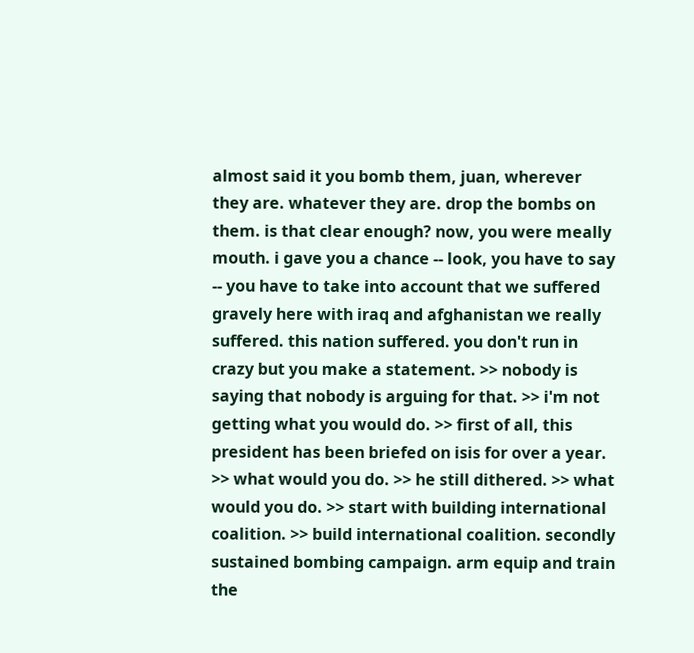almost said it you bomb them, juan, wherever they are. whatever they are. drop the bombs on them. is that clear enough? now, you were meally mouth. i gave you a chance -- look, you have to say -- you have to take into account that we suffered gravely here with iraq and afghanistan we really suffered. this nation suffered. you don't run in crazy but you make a statement. >> nobody is saying that nobody is arguing for that. >> i'm not getting what you would do. >> first of all, this president has been briefed on isis for over a year. >> what would you do. >> he still dithered. >> what would you do. >> start with building international coalition. >> build international coalition. secondly sustained bombing campaign. arm equip and train the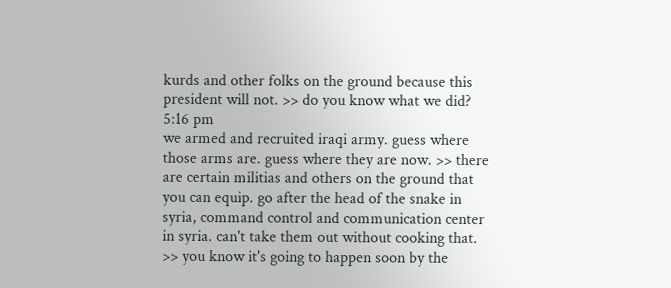kurds and other folks on the ground because this president will not. >> do you know what we did?
5:16 pm
we armed and recruited iraqi army. guess where those arms are. guess where they are now. >> there are certain militias and others on the ground that you can equip. go after the head of the snake in syria, command control and communication center in syria. can't take them out without cooking that. >> you know it's going to happen soon by the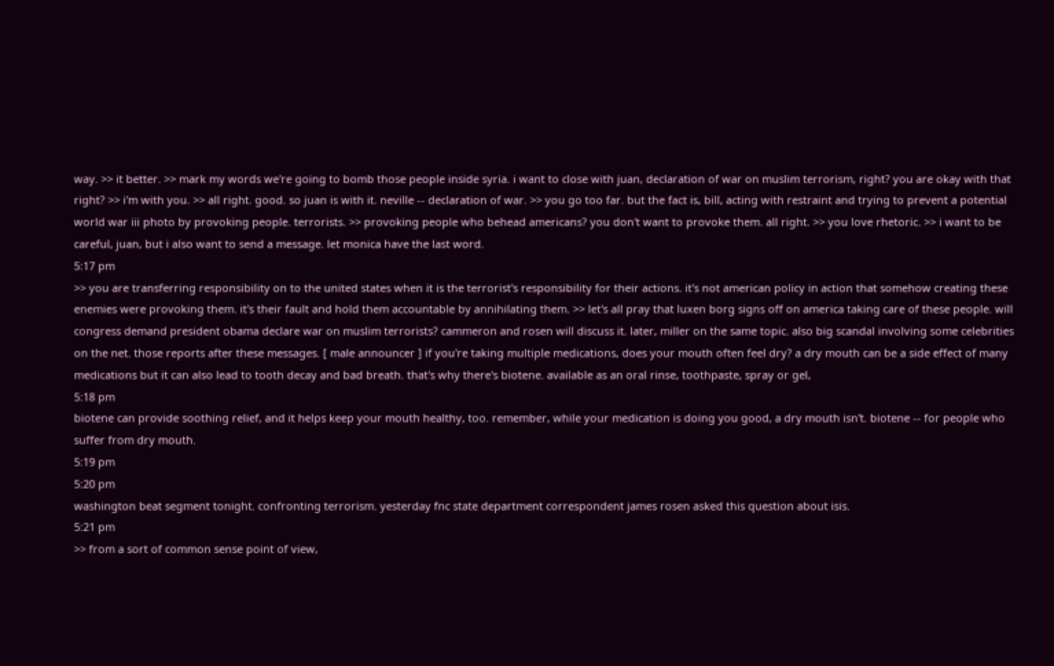way. >> it better. >> mark my words we're going to bomb those people inside syria. i want to close with juan, declaration of war on muslim terrorism, right? you are okay with that right? >> i'm with you. >> all right. good. so juan is with it. neville -- declaration of war. >> you go too far. but the fact is, bill, acting with restraint and trying to prevent a potential world war iii photo by provoking people. terrorists. >> provoking people who behead americans? you don't want to provoke them. all right. >> you love rhetoric. >> i want to be careful, juan, but i also want to send a message. let monica have the last word.
5:17 pm
>> you are transferring responsibility on to the united states when it is the terrorist's responsibility for their actions. it's not american policy in action that somehow creating these enemies were provoking them. it's their fault and hold them accountable by annihilating them. >> let's all pray that luxen borg signs off on america taking care of these people. will congress demand president obama declare war on muslim terrorists? cammeron and rosen will discuss it. later, miller on the same topic. also big scandal involving some celebrities on the net. those reports after these messages. [ male announcer ] if you're taking multiple medications, does your mouth often feel dry? a dry mouth can be a side effect of many medications but it can also lead to tooth decay and bad breath. that's why there's biotene. available as an oral rinse, toothpaste, spray or gel,
5:18 pm
biotene can provide soothing relief, and it helps keep your mouth healthy, too. remember, while your medication is doing you good, a dry mouth isn't. biotene -- for people who suffer from dry mouth.
5:19 pm
5:20 pm
washington beat segment tonight. confronting terrorism. yesterday fnc state department correspondent james rosen asked this question about isis.
5:21 pm
>> from a sort of common sense point of view,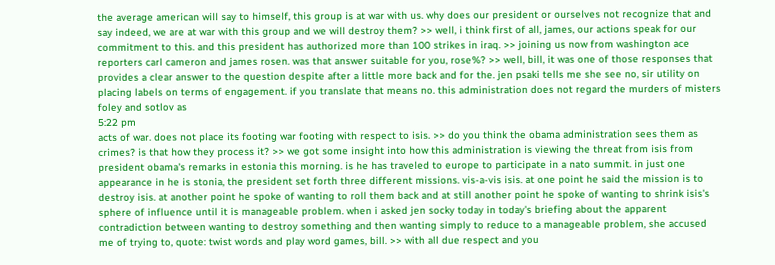the average american will say to himself, this group is at war with us. why does our president or ourselves not recognize that and say indeed, we are at war with this group and we will destroy them? >> well, i think first of all, james, our actions speak for our commitment to this. and this president has authorized more than 100 strikes in iraq. >> joining us now from washington ace reporters carl cameron and james rosen. was that answer suitable for you, rose%? >> well, bill, it was one of those responses that provides a clear answer to the question despite after a little more back and for the. jen psaki tells me she see no, sir utility on placing labels on terms of engagement. if you translate that means no. this administration does not regard the murders of misters foley and sotlov as
5:22 pm
acts of war. does not place its footing war footing with respect to isis. >> do you think the obama administration sees them as crimes? is that how they process it? >> we got some insight into how this administration is viewing the threat from isis from president obama's remarks in estonia this morning. is he has traveled to europe to participate in a nato summit. in just one appearance in he is stonia, the president set forth three different missions. vis-a-vis isis. at one point he said the mission is to destroy isis. at another point he spoke of wanting to roll them back and at still another point he spoke of wanting to shrink isis's sphere of influence until it is manageable problem. when i asked jen socky today in today's briefing about the apparent contradiction between wanting to destroy something and then wanting simply to reduce to a manageable problem, she accused me of trying to, quote: twist words and play word games, bill. >> with all due respect and you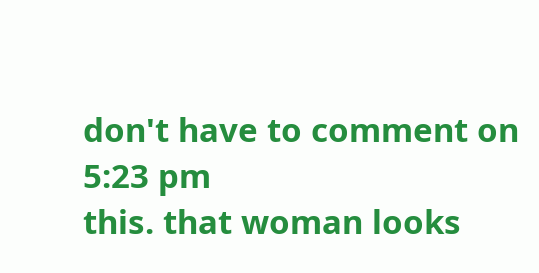don't have to comment on
5:23 pm
this. that woman looks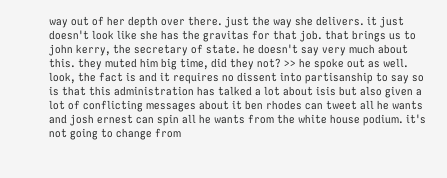way out of her depth over there. just the way she delivers. it just doesn't look like she has the gravitas for that job. that brings us to john kerry, the secretary of state. he doesn't say very much about this. they muted him big time, did they not? >> he spoke out as well. look, the fact is and it requires no dissent into partisanship to say so is that this administration has talked a lot about isis but also given a lot of conflicting messages about it ben rhodes can tweet all he wants and josh ernest can spin all he wants from the white house podium. it's not going to change from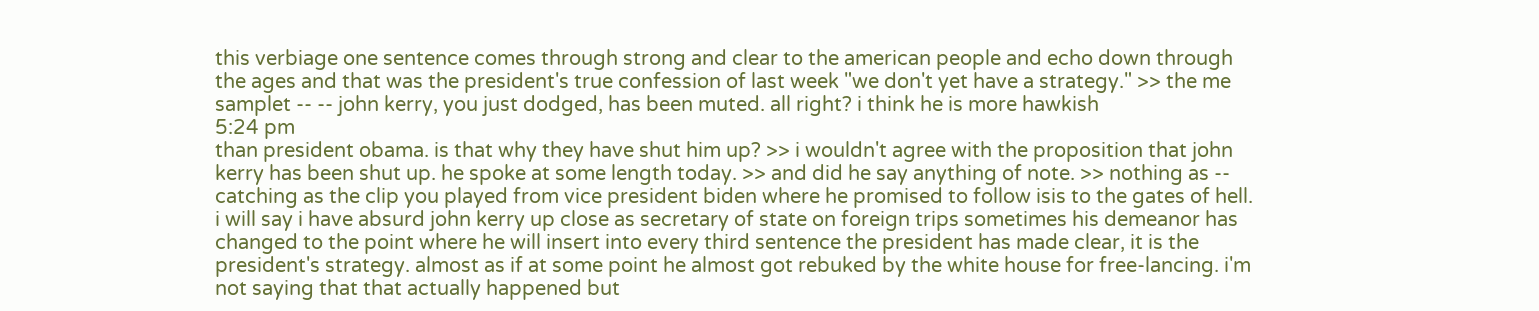this verbiage one sentence comes through strong and clear to the american people and echo down through the ages and that was the president's true confession of last week "we don't yet have a strategy." >> the me samplet -- -- john kerry, you just dodged, has been muted. all right? i think he is more hawkish
5:24 pm
than president obama. is that why they have shut him up? >> i wouldn't agree with the proposition that john kerry has been shut up. he spoke at some length today. >> and did he say anything of note. >> nothing as -- catching as the clip you played from vice president biden where he promised to follow isis to the gates of hell. i will say i have absurd john kerry up close as secretary of state on foreign trips sometimes his demeanor has changed to the point where he will insert into every third sentence the president has made clear, it is the president's strategy. almost as if at some point he almost got rebuked by the white house for free-lancing. i'm not saying that that actually happened but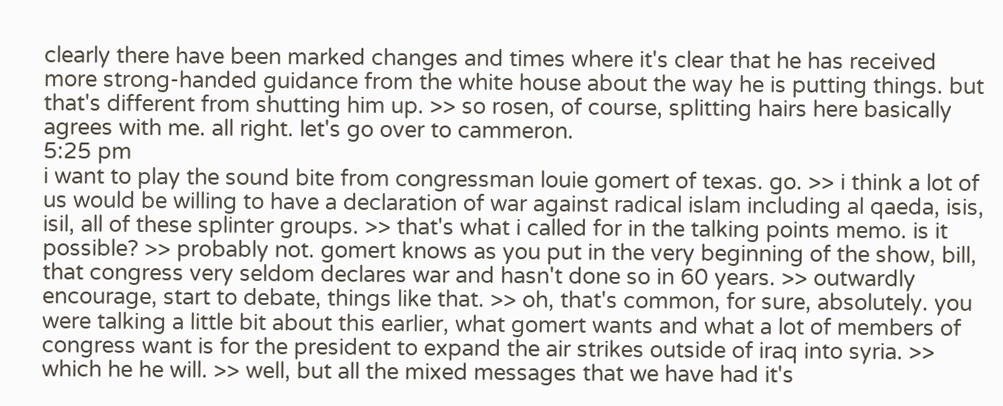clearly there have been marked changes and times where it's clear that he has received more strong-handed guidance from the white house about the way he is putting things. but that's different from shutting him up. >> so rosen, of course, splitting hairs here basically agrees with me. all right. let's go over to cammeron.
5:25 pm
i want to play the sound bite from congressman louie gomert of texas. go. >> i think a lot of us would be willing to have a declaration of war against radical islam including al qaeda, isis, isil, all of these splinter groups. >> that's what i called for in the talking points memo. is it possible? >> probably not. gomert knows as you put in the very beginning of the show, bill, that congress very seldom declares war and hasn't done so in 60 years. >> outwardly encourage, start to debate, things like that. >> oh, that's common, for sure, absolutely. you were talking a little bit about this earlier, what gomert wants and what a lot of members of congress want is for the president to expand the air strikes outside of iraq into syria. >> which he he will. >> well, but all the mixed messages that we have had it's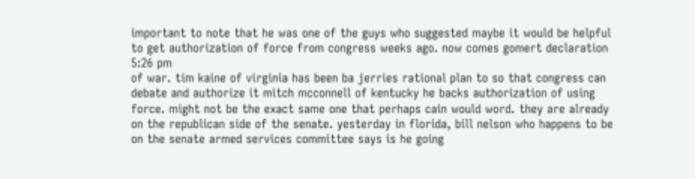important to note that he was one of the guys who suggested maybe it would be helpful to get authorization of force from congress weeks ago. now comes gomert declaration
5:26 pm
of war. tim kaine of virginia has been ba jerries rational plan to so that congress can debate and authorize it mitch mcconnell of kentucky he backs authorization of using force. might not be the exact same one that perhaps cain would word. they are already on the republican side of the senate. yesterday in florida, bill nelson who happens to be on the senate armed services committee says is he going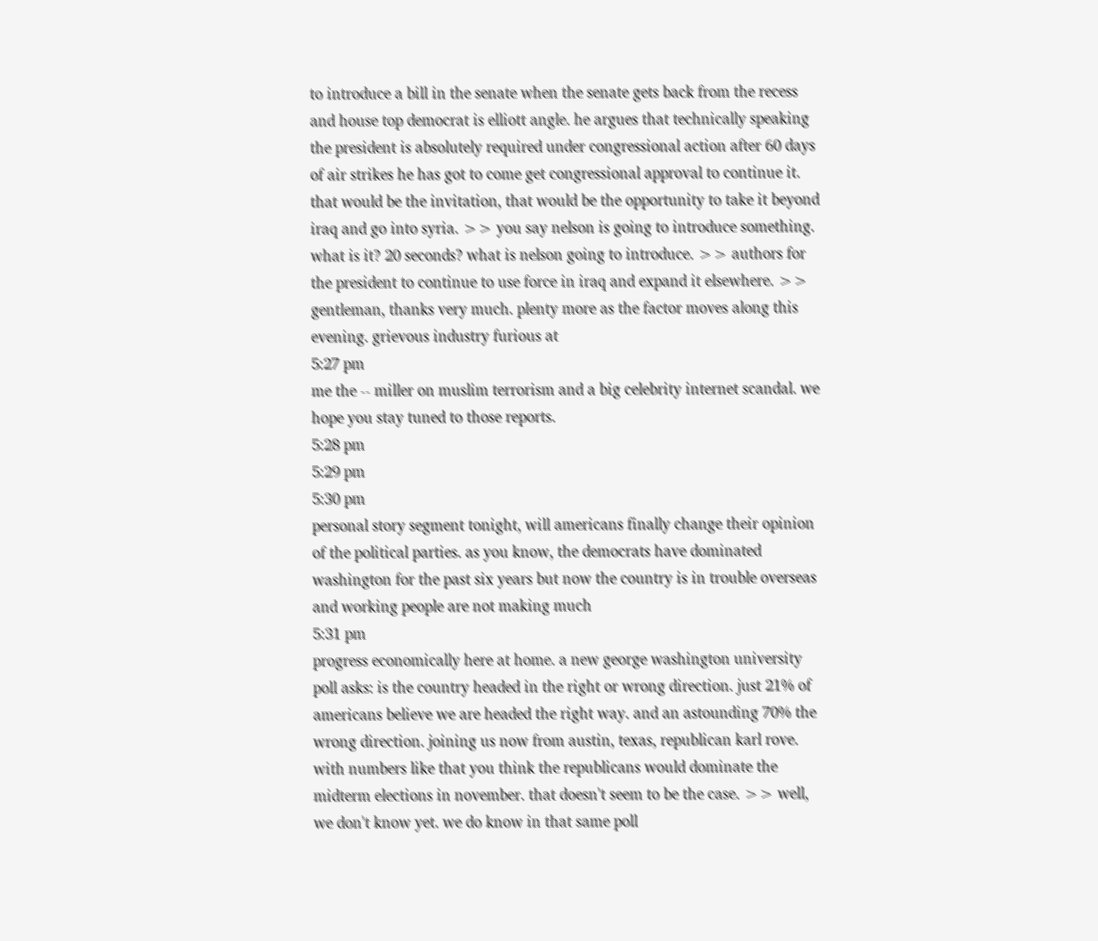to introduce a bill in the senate when the senate gets back from the recess and house top democrat is elliott angle. he argues that technically speaking the president is absolutely required under congressional action after 60 days of air strikes he has got to come get congressional approval to continue it. that would be the invitation, that would be the opportunity to take it beyond iraq and go into syria. >> you say nelson is going to introduce something. what is it? 20 seconds? what is nelson going to introduce. >> authors for the president to continue to use force in iraq and expand it elsewhere. >> gentleman, thanks very much. plenty more as the factor moves along this evening. grievous industry furious at
5:27 pm
me the -- miller on muslim terrorism and a big celebrity internet scandal. we hope you stay tuned to those reports.
5:28 pm
5:29 pm
5:30 pm
personal story segment tonight, will americans finally change their opinion of the political parties. as you know, the democrats have dominated washington for the past six years but now the country is in trouble overseas and working people are not making much
5:31 pm
progress economically here at home. a new george washington university poll asks: is the country headed in the right or wrong direction. just 21% of americans believe we are headed the right way. and an astounding 70% the wrong direction. joining us now from austin, texas, republican karl rove. with numbers like that you think the republicans would dominate the midterm elections in november. that doesn't seem to be the case. >> well, we don't know yet. we do know in that same poll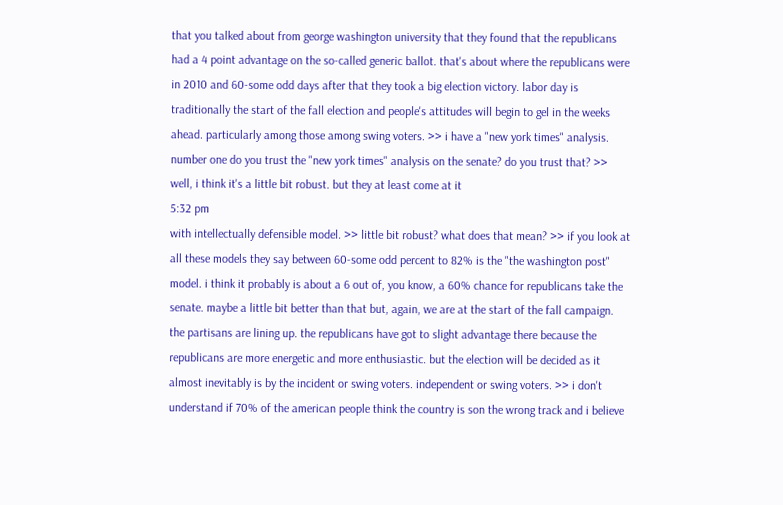that you talked about from george washington university that they found that the republicans had a 4 point advantage on the so-called generic ballot. that's about where the republicans were in 2010 and 60-some odd days after that they took a big election victory. labor day is traditionally the start of the fall election and people's attitudes will begin to gel in the weeks ahead. particularly among those among swing voters. >> i have a "new york times" analysis. number one do you trust the "new york times" analysis on the senate? do you trust that? >> well, i think it's a little bit robust. but they at least come at it
5:32 pm
with intellectually defensible model. >> little bit robust? what does that mean? >> if you look at all these models they say between 60-some odd percent to 82% is the "the washington post" model. i think it probably is about a 6 out of, you know, a 60% chance for republicans take the senate. maybe a little bit better than that but, again, we are at the start of the fall campaign. the partisans are lining up. the republicans have got to slight advantage there because the republicans are more energetic and more enthusiastic. but the election will be decided as it almost inevitably is by the incident or swing voters. independent or swing voters. >> i don't understand if 70% of the american people think the country is son the wrong track and i believe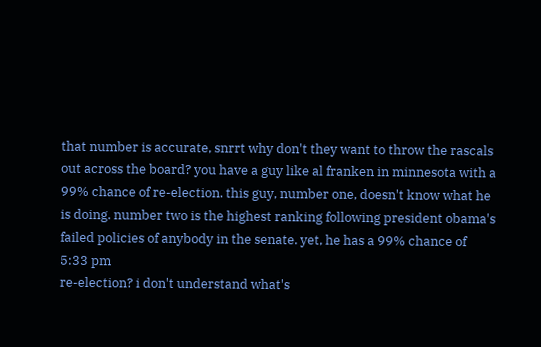that number is accurate, snrrt why don't they want to throw the rascals out across the board? you have a guy like al franken in minnesota with a 99% chance of re-election. this guy, number one, doesn't know what he is doing. number two is the highest ranking following president obama's failed policies of anybody in the senate. yet, he has a 99% chance of
5:33 pm
re-election? i don't understand what's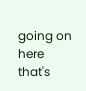going on here that's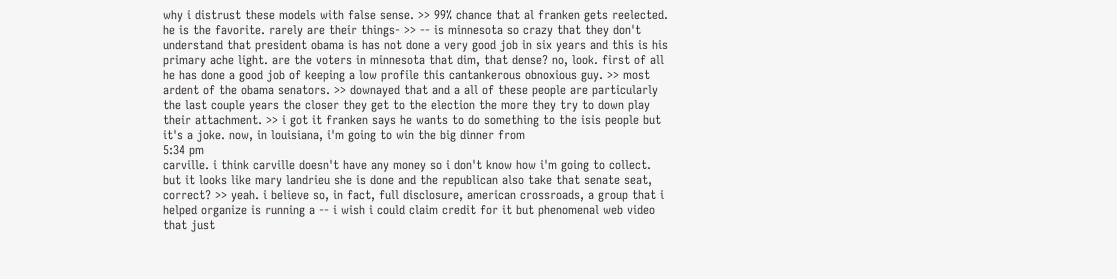why i distrust these models with false sense. >> 99% chance that al franken gets reelected. he is the favorite. rarely are their things- >> -- is minnesota so crazy that they don't understand that president obama is has not done a very good job in six years and this is his primary ache light. are the voters in minnesota that dim, that dense? no, look. first of all he has done a good job of keeping a low profile this cantankerous obnoxious guy. >> most ardent of the obama senators. >> downayed that and a all of these people are particularly the last couple years the closer they get to the election the more they try to down play their attachment. >> i got it franken says he wants to do something to the isis people but it's a joke. now, in louisiana, i'm going to win the big dinner from
5:34 pm
carville. i think carville doesn't have any money so i don't know how i'm going to collect. but it looks like mary landrieu she is done and the republican also take that senate seat, correct? >> yeah. i believe so, in fact, full disclosure, american crossroads, a group that i helped organize is running a -- i wish i could claim credit for it but phenomenal web video that just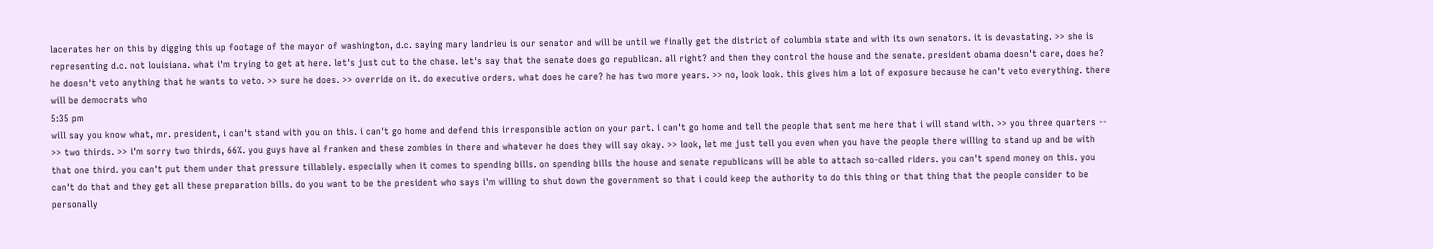lacerates her on this by digging this up footage of the mayor of washington, d.c. saying mary landrieu is our senator and will be until we finally get the district of columbia state and with its own senators. it is devastating. >> she is representing d.c. not louisiana. what i'm trying to get at here. let's just cut to the chase. let's say that the senate does go republican. all right? and then they control the house and the senate. president obama doesn't care, does he? he doesn't veto anything that he wants to veto. >> sure he does. >> override on it. do executive orders. what does he care? he has two more years. >> no, look look. this gives him a lot of exposure because he can't veto everything. there will be democrats who
5:35 pm
will say you know what, mr. president, i can't stand with you on this. i can't go home and defend this irresponsible action on your part. i can't go home and tell the people that sent me here that i will stand with. >> you three quarters -- >> two thirds. >> i'm sorry two thirds, 66%. you guys have al franken and these zombies in there and whatever he does they will say okay. >> look, let me just tell you even when you have the people there willing to stand up and be with that one third. you can't put them under that pressure tillablely. especially when it comes to spending bills. on spending bills the house and senate republicans will be able to attach so-called riders. you can't spend money on this. you can't do that and they get all these preparation bills. do you want to be the president who says i'm willing to shut down the government so that i could keep the authority to do this thing or that thing that the people consider to be personally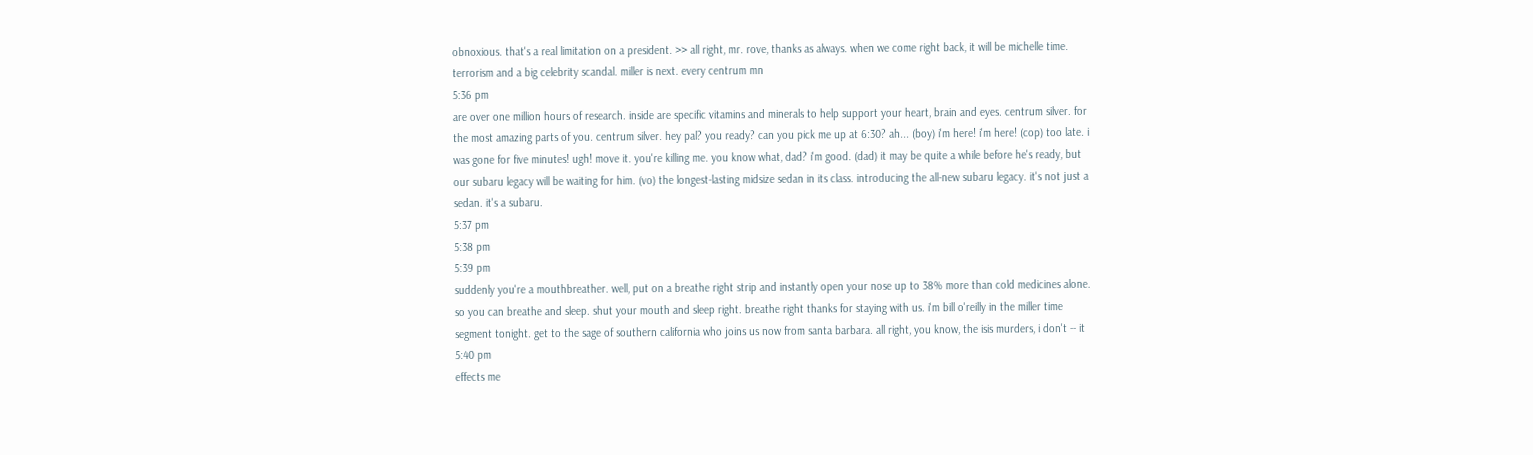obnoxious. that's a real limitation on a president. >> all right, mr. rove, thanks as always. when we come right back, it will be michelle time. terrorism and a big celebrity scandal. miller is next. every centrum mn
5:36 pm
are over one million hours of research. inside are specific vitamins and minerals to help support your heart, brain and eyes. centrum silver. for the most amazing parts of you. centrum silver. hey pal? you ready? can you pick me up at 6:30? ah... (boy) i'm here! i'm here! (cop) too late. i was gone for five minutes! ugh! move it. you're killing me. you know what, dad? i'm good. (dad) it may be quite a while before he's ready, but our subaru legacy will be waiting for him. (vo) the longest-lasting midsize sedan in its class. introducing the all-new subaru legacy. it's not just a sedan. it's a subaru.
5:37 pm
5:38 pm
5:39 pm
suddenly you're a mouthbreather. well, put on a breathe right strip and instantly open your nose up to 38% more than cold medicines alone. so you can breathe and sleep. shut your mouth and sleep right. breathe right thanks for staying with us. i'm bill o'reilly in the miller time segment tonight. get to the sage of southern california who joins us now from santa barbara. all right, you know, the isis murders, i don't -- it
5:40 pm
effects me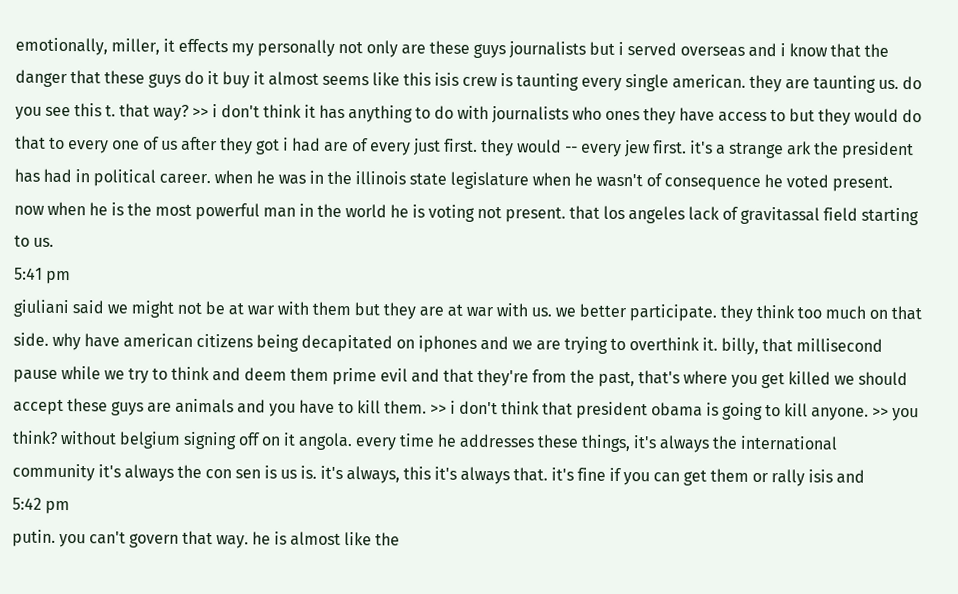emotionally, miller, it effects my personally not only are these guys journalists but i served overseas and i know that the danger that these guys do it buy it almost seems like this isis crew is taunting every single american. they are taunting us. do you see this t. that way? >> i don't think it has anything to do with journalists who ones they have access to but they would do that to every one of us after they got i had are of every just first. they would -- every jew first. it's a strange ark the president has had in political career. when he was in the illinois state legislature when he wasn't of consequence he voted present. now when he is the most powerful man in the world he is voting not present. that los angeles lack of gravitassal field starting to us.
5:41 pm
giuliani said we might not be at war with them but they are at war with us. we better participate. they think too much on that side. why have american citizens being decapitated on iphones and we are trying to overthink it. billy, that millisecond pause while we try to think and deem them prime evil and that they're from the past, that's where you get killed we should accept these guys are animals and you have to kill them. >> i don't think that president obama is going to kill anyone. >> you think? without belgium signing off on it angola. every time he addresses these things, it's always the international community it's always the con sen is us is. it's always, this it's always that. it's fine if you can get them or rally isis and
5:42 pm
putin. you can't govern that way. he is almost like the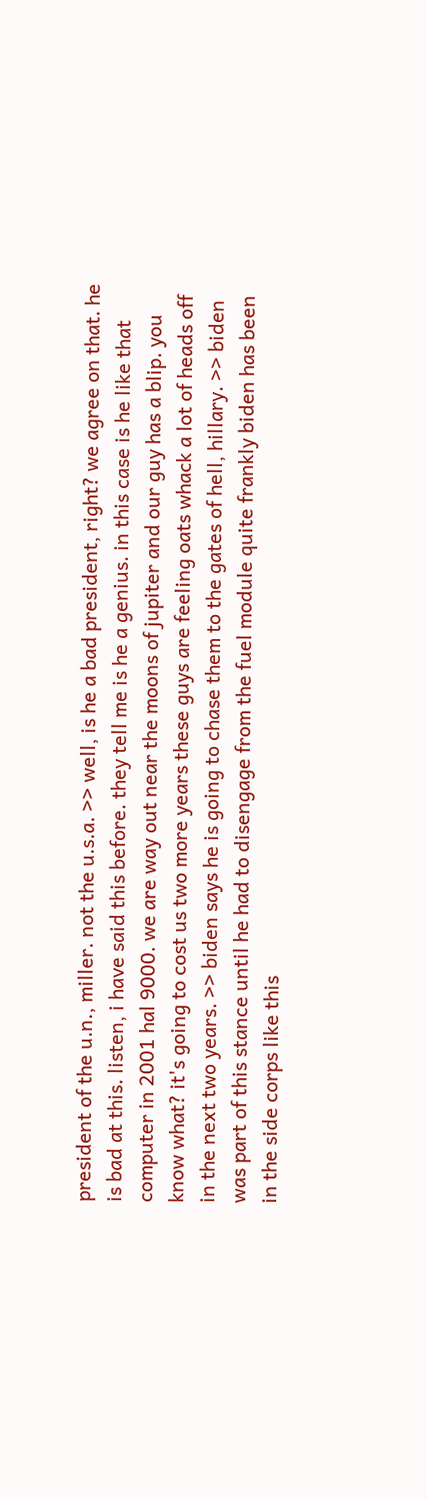president of the u.n., miller. not the u.s.a. >> well, is he a bad president, right? we agree on that. he is bad at this. listen, i have said this before. they tell me is he a genius. in this case is he like that computer in 2001 hal 9000. we are way out near the moons of jupiter and our guy has a blip. you know what? it's going to cost us two more years these guys are feeling oats whack a lot of heads off in the next two years. >> biden says he is going to chase them to the gates of hell, hillary. >> biden was part of this stance until he had to disengage from the fuel module quite frankly biden has been in the side corps like this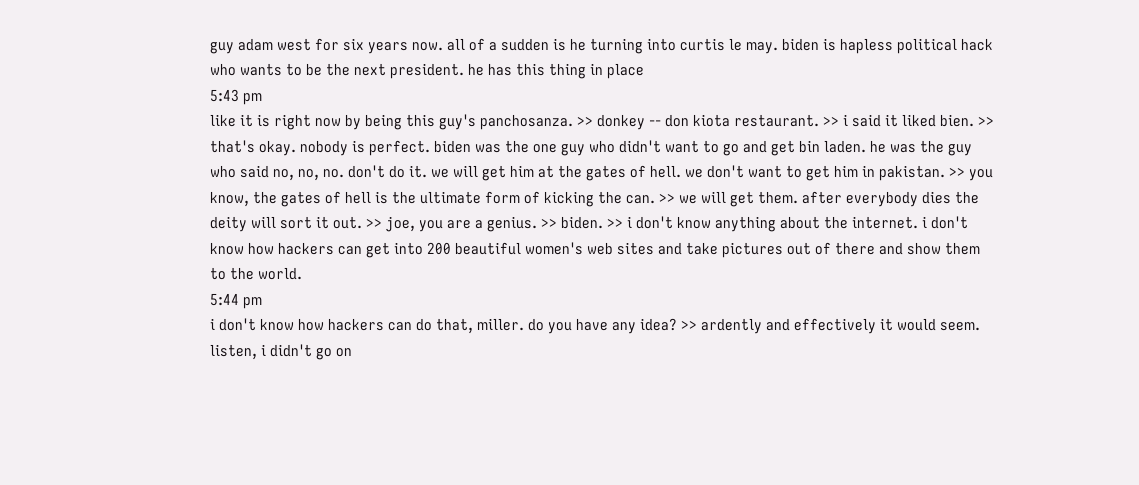guy adam west for six years now. all of a sudden is he turning into curtis le may. biden is hapless political hack who wants to be the next president. he has this thing in place
5:43 pm
like it is right now by being this guy's panchosanza. >> donkey -- don kiota restaurant. >> i said it liked bien. >> that's okay. nobody is perfect. biden was the one guy who didn't want to go and get bin laden. he was the guy who said no, no, no. don't do it. we will get him at the gates of hell. we don't want to get him in pakistan. >> you know, the gates of hell is the ultimate form of kicking the can. >> we will get them. after everybody dies the deity will sort it out. >> joe, you are a genius. >> biden. >> i don't know anything about the internet. i don't know how hackers can get into 200 beautiful women's web sites and take pictures out of there and show them to the world.
5:44 pm
i don't know how hackers can do that, miller. do you have any idea? >> ardently and effectively it would seem. listen, i didn't go on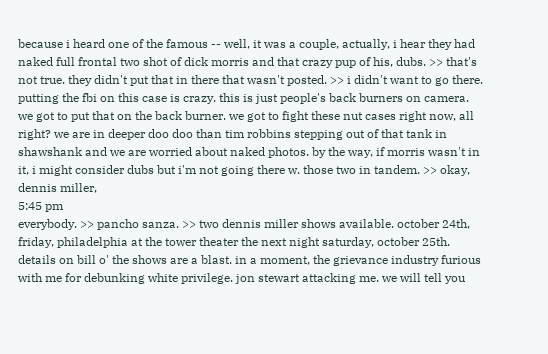because i heard one of the famous -- well, it was a couple, actually, i hear they had naked full frontal two shot of dick morris and that crazy pup of his, dubs. >> that's not true. they didn't put that in there that wasn't posted. >> i didn't want to go there. putting the fbi on this case is crazy. this is just people's back burners on camera. we got to put that on the back burner. we got to fight these nut cases right now, all right? we are in deeper doo doo than tim robbins stepping out of that tank in shawshank and we are worried about naked photos. by the way, if morris wasn't in it, i might consider dubs but i'm not going there w. those two in tandem. >> okay, dennis miller,
5:45 pm
everybody. >> pancho sanza. >> two dennis miller shows available. october 24th, friday, philadelphia at the tower theater the next night saturday, october 25th. details on bill o' the shows are a blast. in a moment, the grievance industry furious with me for debunking white privilege. jon stewart attacking me. we will tell you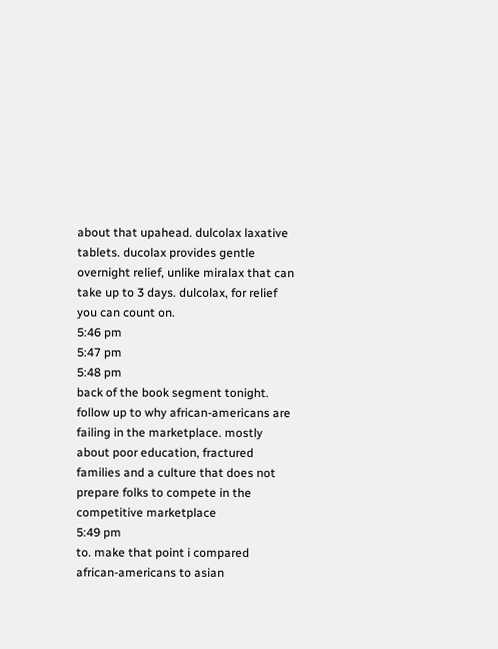about that upahead. dulcolax laxative tablets. ducolax provides gentle overnight relief, unlike miralax that can take up to 3 days. dulcolax, for relief you can count on.
5:46 pm
5:47 pm
5:48 pm
back of the book segment tonight. follow up to why african-americans are failing in the marketplace. mostly about poor education, fractured families and a culture that does not prepare folks to compete in the competitive marketplace
5:49 pm
to. make that point i compared african-americans to asian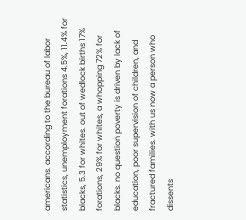americans. according to the bureau of labor statistics, unemployment forations 4.5%, 11.4% for blacks, 5.3 for whites. out of wedlock births 17% forations, 29% for whites, a whopping 72% for blacks. no question poverty is driven by lack of education, poor supervision of children, and fractured families. with us now a person who dissents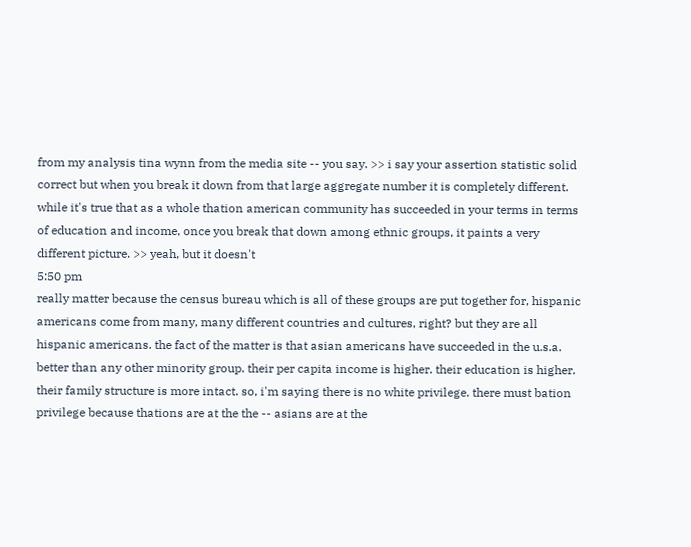from my analysis tina wynn from the media site -- you say. >> i say your assertion statistic solid correct but when you break it down from that large aggregate number it is completely different. while it's true that as a whole thation american community has succeeded in your terms in terms of education and income, once you break that down among ethnic groups, it paints a very different picture. >> yeah, but it doesn't
5:50 pm
really matter because the census bureau which is all of these groups are put together for, hispanic americans come from many, many different countries and cultures, right? but they are all hispanic americans. the fact of the matter is that asian americans have succeeded in the u.s.a. better than any other minority group. their per capita income is higher. their education is higher. their family structure is more intact. so, i'm saying there is no white privilege. there must bation privilege because thations are at the the -- asians are at the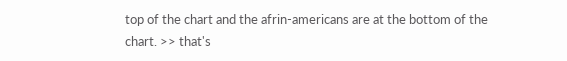top of the chart and the afrin-americans are at the bottom of the chart. >> that's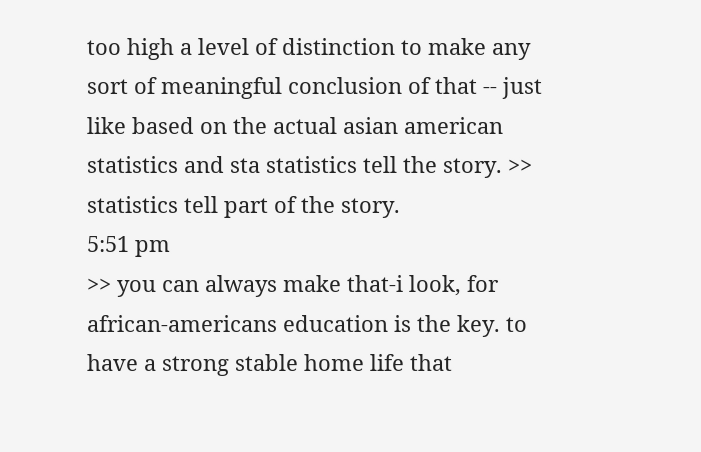too high a level of distinction to make any sort of meaningful conclusion of that -- just like based on the actual asian american statistics and sta statistics tell the story. >> statistics tell part of the story.
5:51 pm
>> you can always make that-i look, for african-americans education is the key. to have a strong stable home life that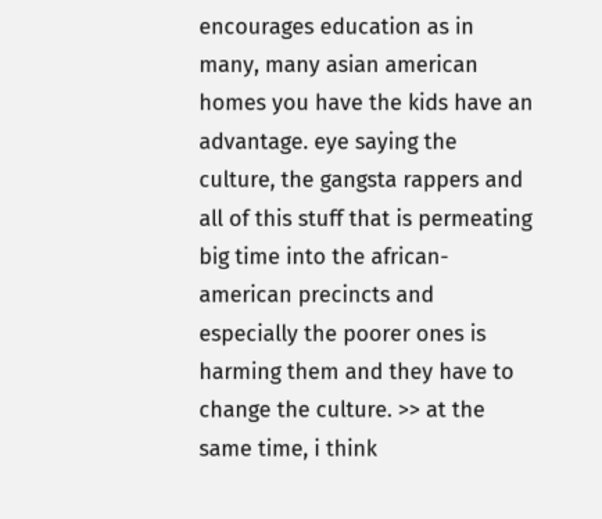encourages education as in many, many asian american homes you have the kids have an advantage. eye saying the culture, the gangsta rappers and all of this stuff that is permeating big time into the african-american precincts and especially the poorer ones is harming them and they have to change the culture. >> at the same time, i think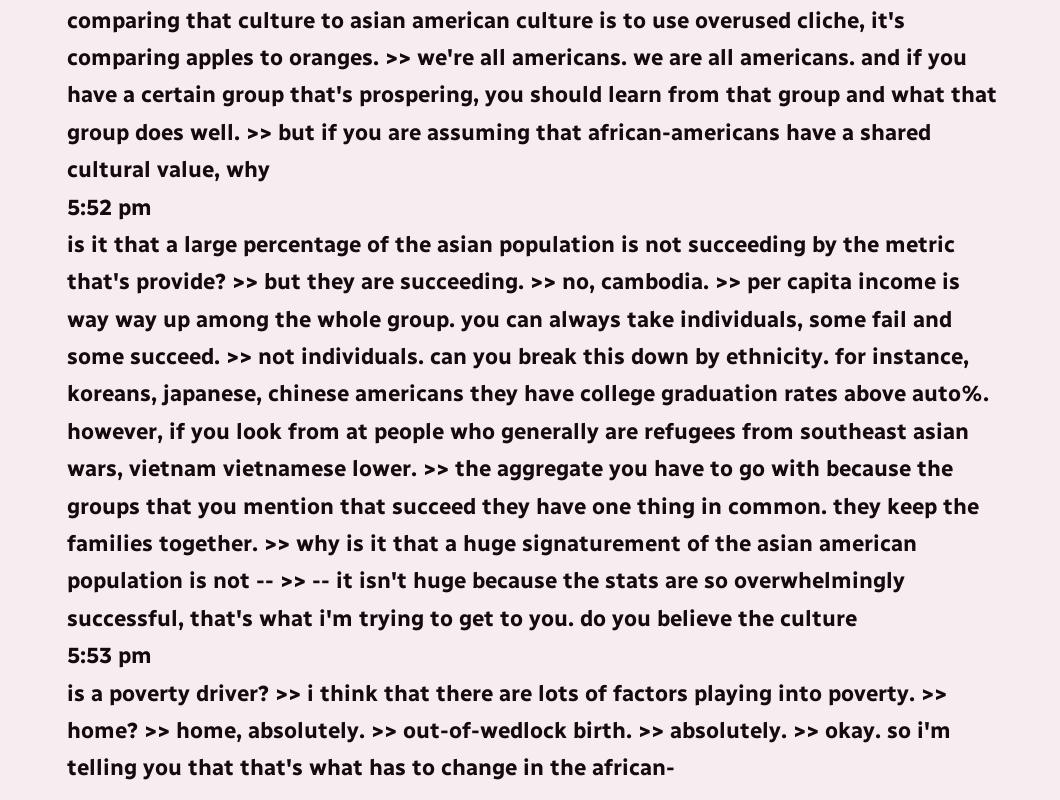comparing that culture to asian american culture is to use overused cliche, it's comparing apples to oranges. >> we're all americans. we are all americans. and if you have a certain group that's prospering, you should learn from that group and what that group does well. >> but if you are assuming that african-americans have a shared cultural value, why
5:52 pm
is it that a large percentage of the asian population is not succeeding by the metric that's provide? >> but they are succeeding. >> no, cambodia. >> per capita income is way way up among the whole group. you can always take individuals, some fail and some succeed. >> not individuals. can you break this down by ethnicity. for instance, koreans, japanese, chinese americans they have college graduation rates above auto%. however, if you look from at people who generally are refugees from southeast asian wars, vietnam vietnamese lower. >> the aggregate you have to go with because the groups that you mention that succeed they have one thing in common. they keep the families together. >> why is it that a huge signaturement of the asian american population is not -- >> -- it isn't huge because the stats are so overwhelmingly successful, that's what i'm trying to get to you. do you believe the culture
5:53 pm
is a poverty driver? >> i think that there are lots of factors playing into poverty. >> home? >> home, absolutely. >> out-of-wedlock birth. >> absolutely. >> okay. so i'm telling you that that's what has to change in the african-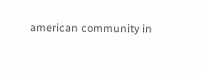american community in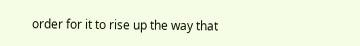order for it to rise up the way that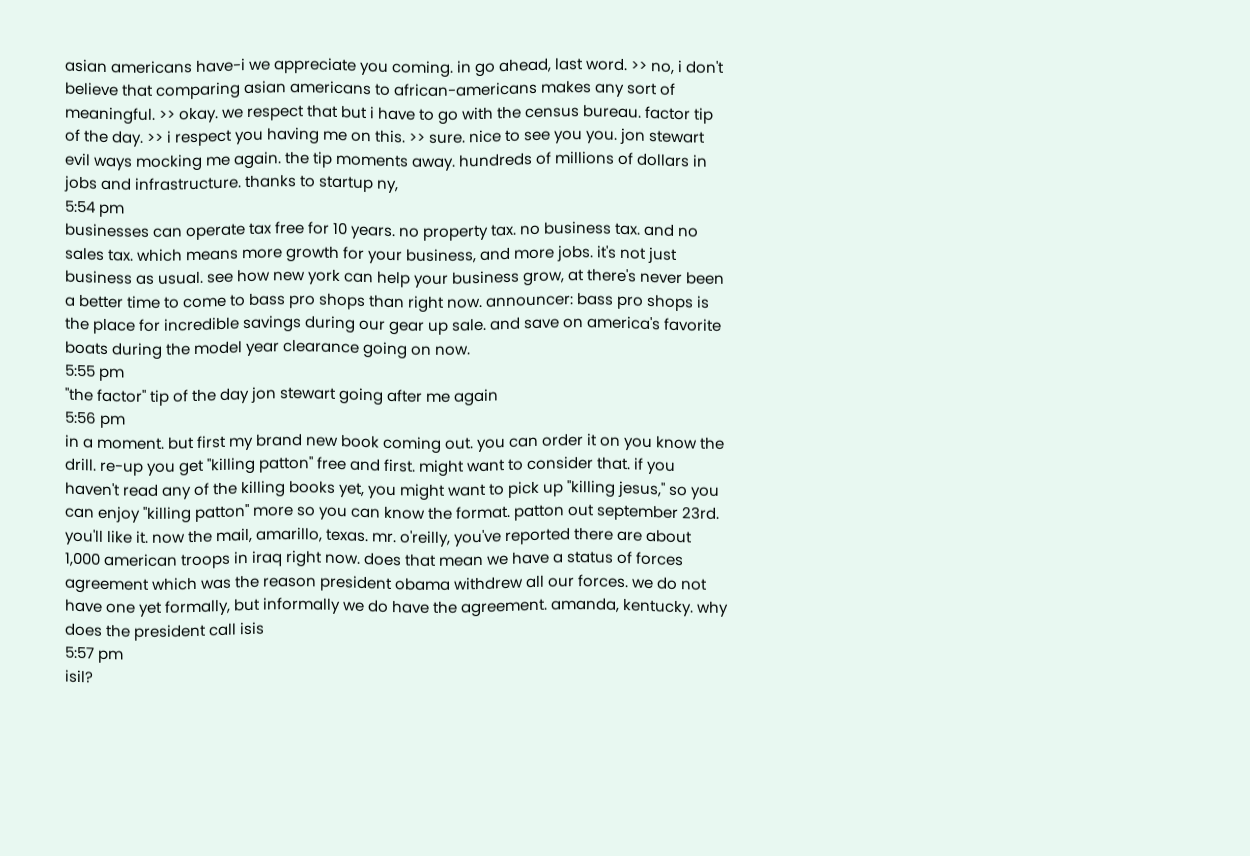asian americans have-i we appreciate you coming. in go ahead, last word. >> no, i don't believe that comparing asian americans to african-americans makes any sort of meaningful. >> okay. we respect that but i have to go with the census bureau. factor tip of the day. >> i respect you having me on this. >> sure. nice to see you you. jon stewart evil ways mocking me again. the tip moments away. hundreds of millions of dollars in jobs and infrastructure. thanks to startup ny,
5:54 pm
businesses can operate tax free for 10 years. no property tax. no business tax. and no sales tax. which means more growth for your business, and more jobs. it's not just business as usual. see how new york can help your business grow, at there's never been a better time to come to bass pro shops than right now. announcer: bass pro shops is the place for incredible savings during our gear up sale. and save on america's favorite boats during the model year clearance going on now.
5:55 pm
"the factor" tip of the day jon stewart going after me again
5:56 pm
in a moment. but first my brand new book coming out. you can order it on you know the drill. re-up you get "killing patton" free and first. might want to consider that. if you haven't read any of the killing books yet, you might want to pick up "killing jesus," so you can enjoy "killing patton" more so you can know the format. patton out september 23rd. you'll like it. now the mail, amarillo, texas. mr. o'reilly, you've reported there are about 1,000 american troops in iraq right now. does that mean we have a status of forces agreement which was the reason president obama withdrew all our forces. we do not have one yet formally, but informally we do have the agreement. amanda, kentucky. why does the president call isis
5:57 pm
isil?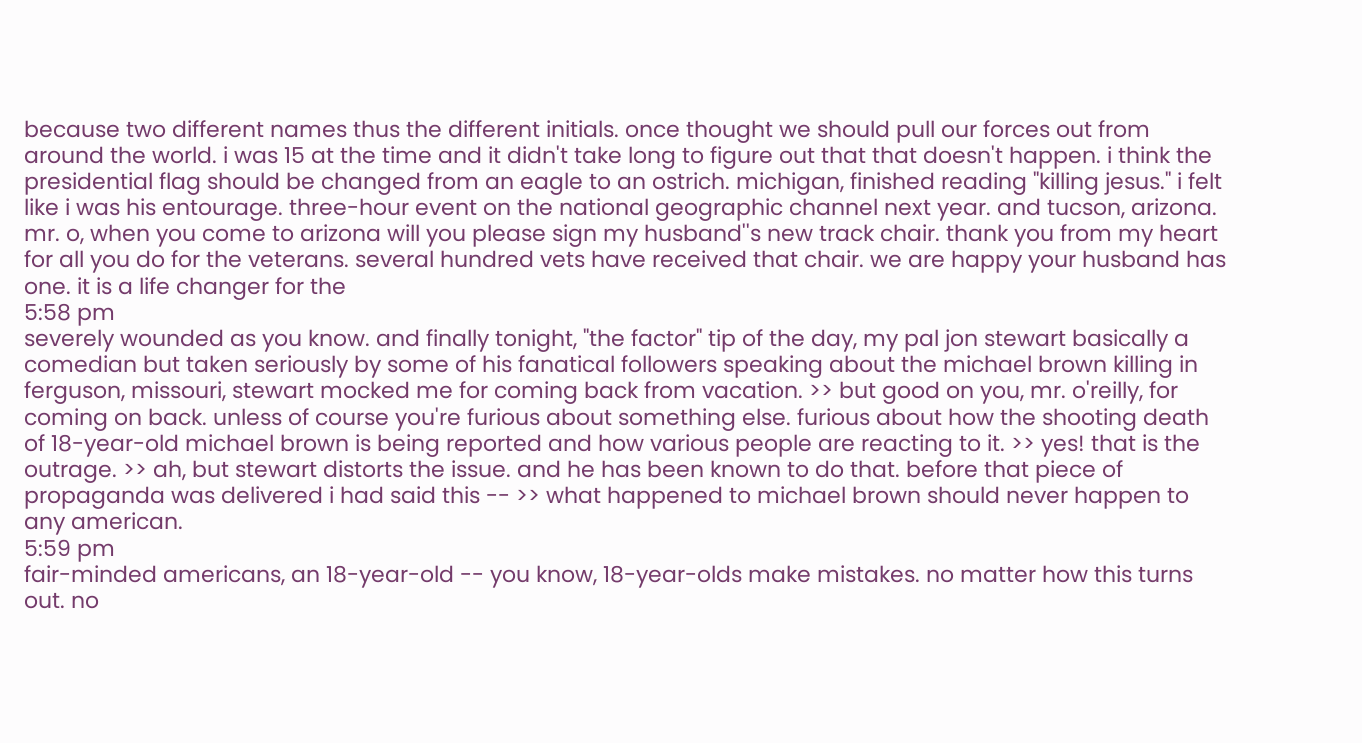because two different names thus the different initials. once thought we should pull our forces out from around the world. i was 15 at the time and it didn't take long to figure out that that doesn't happen. i think the presidential flag should be changed from an eagle to an ostrich. michigan, finished reading "killing jesus." i felt like i was his entourage. three-hour event on the national geographic channel next year. and tucson, arizona. mr. o, when you come to arizona will you please sign my husband''s new track chair. thank you from my heart for all you do for the veterans. several hundred vets have received that chair. we are happy your husband has one. it is a life changer for the
5:58 pm
severely wounded as you know. and finally tonight, "the factor" tip of the day, my pal jon stewart basically a comedian but taken seriously by some of his fanatical followers speaking about the michael brown killing in ferguson, missouri, stewart mocked me for coming back from vacation. >> but good on you, mr. o'reilly, for coming on back. unless of course you're furious about something else. furious about how the shooting death of 18-year-old michael brown is being reported and how various people are reacting to it. >> yes! that is the outrage. >> ah, but stewart distorts the issue. and he has been known to do that. before that piece of propaganda was delivered i had said this -- >> what happened to michael brown should never happen to any american.
5:59 pm
fair-minded americans, an 18-year-old -- you know, 18-year-olds make mistakes. no matter how this turns out. no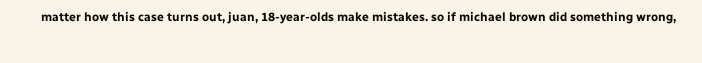matter how this case turns out, juan, 18-year-olds make mistakes. so if michael brown did something wrong,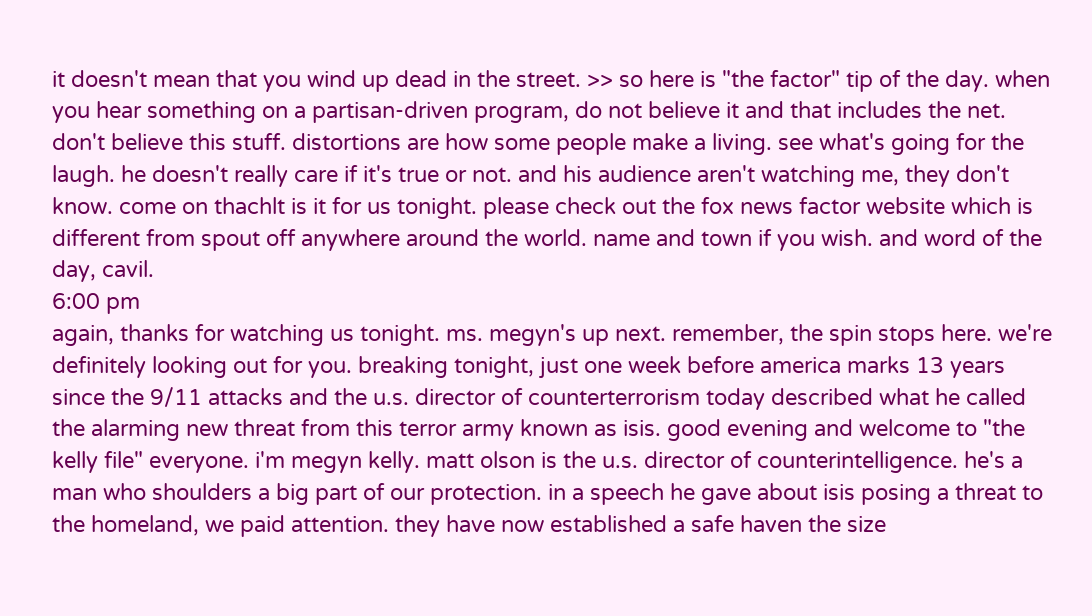it doesn't mean that you wind up dead in the street. >> so here is "the factor" tip of the day. when you hear something on a partisan-driven program, do not believe it and that includes the net. don't believe this stuff. distortions are how some people make a living. see what's going for the laugh. he doesn't really care if it's true or not. and his audience aren't watching me, they don't know. come on thachlt is it for us tonight. please check out the fox news factor website which is different from spout off anywhere around the world. name and town if you wish. and word of the day, cavil.
6:00 pm
again, thanks for watching us tonight. ms. megyn's up next. remember, the spin stops here. we're definitely looking out for you. breaking tonight, just one week before america marks 13 years since the 9/11 attacks and the u.s. director of counterterrorism today described what he called the alarming new threat from this terror army known as isis. good evening and welcome to "the kelly file" everyone. i'm megyn kelly. matt olson is the u.s. director of counterintelligence. he's a man who shoulders a big part of our protection. in a speech he gave about isis posing a threat to the homeland, we paid attention. they have now established a safe haven the size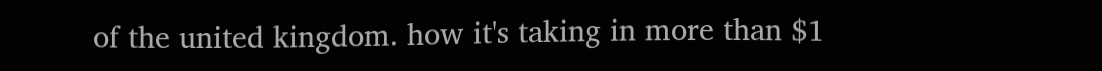of the united kingdom. how it's taking in more than $1